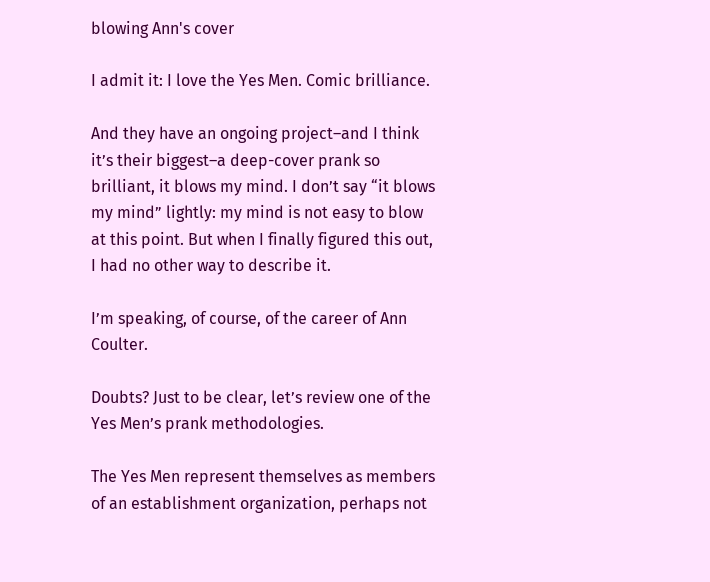blowing Ann's cover

I admit it: I love the Yes Men. Comic brilliance.

And they have an ongoing project–and I think it’s their biggest–a deep-cover prank so brilliant, it blows my mind. I don’t say “it blows my mind” lightly: my mind is not easy to blow at this point. But when I finally figured this out, I had no other way to describe it.

I’m speaking, of course, of the career of Ann Coulter.

Doubts? Just to be clear, let’s review one of the Yes Men’s prank methodologies.

The Yes Men represent themselves as members of an establishment organization, perhaps not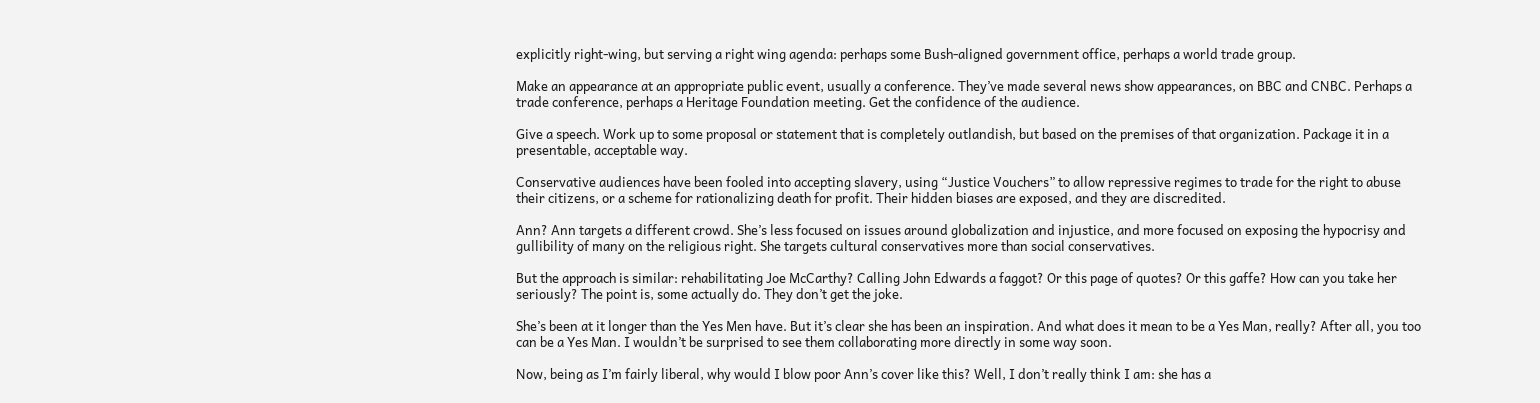explicitly right-wing, but serving a right wing agenda: perhaps some Bush-aligned government office, perhaps a world trade group.

Make an appearance at an appropriate public event, usually a conference. They’ve made several news show appearances, on BBC and CNBC. Perhaps a trade conference, perhaps a Heritage Foundation meeting. Get the confidence of the audience.

Give a speech. Work up to some proposal or statement that is completely outlandish, but based on the premises of that organization. Package it in a presentable, acceptable way.

Conservative audiences have been fooled into accepting slavery, using “Justice Vouchers” to allow repressive regimes to trade for the right to abuse their citizens, or a scheme for rationalizing death for profit. Their hidden biases are exposed, and they are discredited.

Ann? Ann targets a different crowd. She’s less focused on issues around globalization and injustice, and more focused on exposing the hypocrisy and gullibility of many on the religious right. She targets cultural conservatives more than social conservatives.

But the approach is similar: rehabilitating Joe McCarthy? Calling John Edwards a faggot? Or this page of quotes? Or this gaffe? How can you take her seriously? The point is, some actually do. They don’t get the joke.

She’s been at it longer than the Yes Men have. But it’s clear she has been an inspiration. And what does it mean to be a Yes Man, really? After all, you too can be a Yes Man. I wouldn’t be surprised to see them collaborating more directly in some way soon.

Now, being as I’m fairly liberal, why would I blow poor Ann’s cover like this? Well, I don’t really think I am: she has a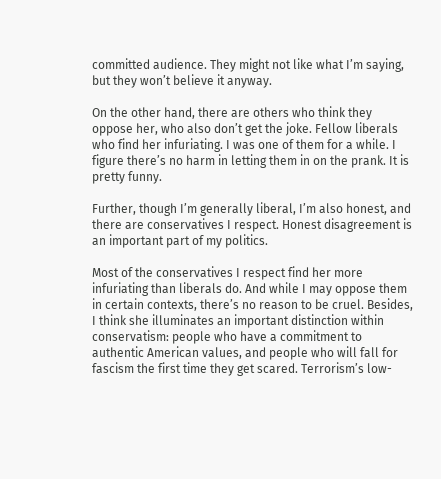committed audience. They might not like what I’m saying, but they won’t believe it anyway.

On the other hand, there are others who think they oppose her, who also don’t get the joke. Fellow liberals who find her infuriating. I was one of them for a while. I figure there’s no harm in letting them in on the prank. It is pretty funny.

Further, though I’m generally liberal, I’m also honest, and there are conservatives I respect. Honest disagreement is an important part of my politics.

Most of the conservatives I respect find her more infuriating than liberals do. And while I may oppose them in certain contexts, there’s no reason to be cruel. Besides, I think she illuminates an important distinction within conservatism: people who have a commitment to authentic American values, and people who will fall for fascism the first time they get scared. Terrorism’s low-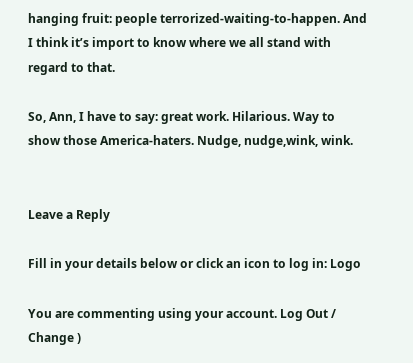hanging fruit: people terrorized-waiting-to-happen. And I think it’s import to know where we all stand with regard to that.

So, Ann, I have to say: great work. Hilarious. Way to show those America-haters. Nudge, nudge,wink, wink.


Leave a Reply

Fill in your details below or click an icon to log in: Logo

You are commenting using your account. Log Out / Change )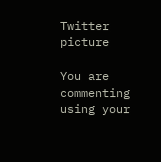Twitter picture

You are commenting using your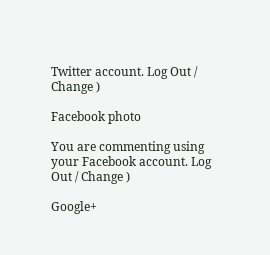Twitter account. Log Out / Change )

Facebook photo

You are commenting using your Facebook account. Log Out / Change )

Google+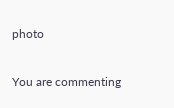photo

You are commenting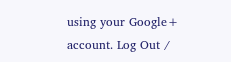using your Google+ account. Log Out /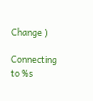Change )

Connecting to %s